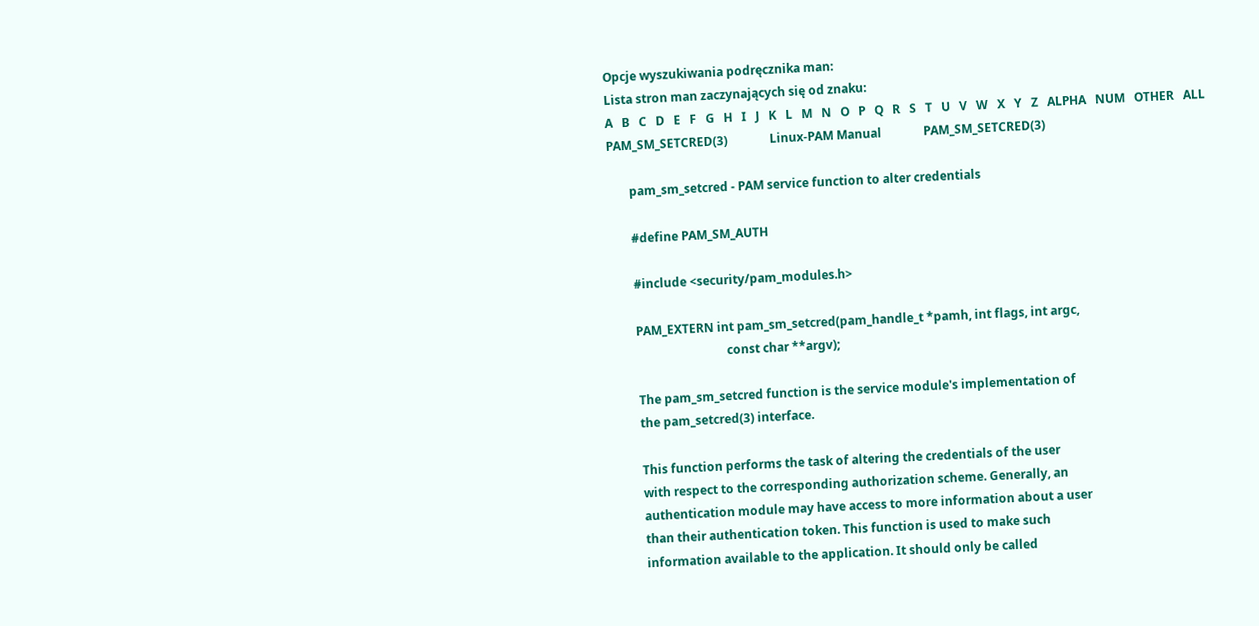Opcje wyszukiwania podręcznika man:
Lista stron man zaczynających się od znaku:
A   B   C   D   E   F   G   H   I   J   K   L   M   N   O   P   Q   R   S   T   U   V   W   X   Y   Z   ALPHA   NUM   OTHER   ALL
PAM_SM_SETCRED(3)              Linux-PAM Manual              PAM_SM_SETCRED(3)

       pam_sm_setcred - PAM service function to alter credentials

       #define PAM_SM_AUTH

       #include <security/pam_modules.h>

       PAM_EXTERN int pam_sm_setcred(pam_handle_t *pamh, int flags, int argc,
                                     const char **argv);

       The pam_sm_setcred function is the service module's implementation of
       the pam_setcred(3) interface.

       This function performs the task of altering the credentials of the user
       with respect to the corresponding authorization scheme. Generally, an
       authentication module may have access to more information about a user
       than their authentication token. This function is used to make such
       information available to the application. It should only be called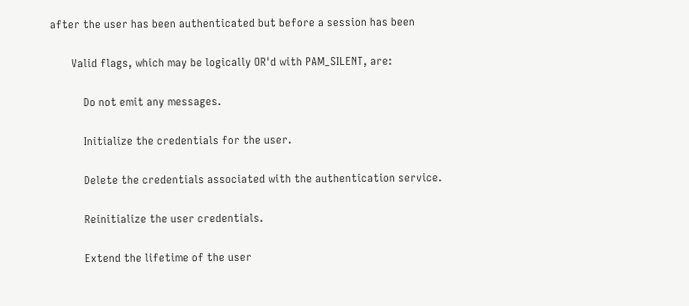after the user has been authenticated but before a session has been

       Valid flags, which may be logically OR'd with PAM_SILENT, are:

           Do not emit any messages.

           Initialize the credentials for the user.

           Delete the credentials associated with the authentication service.

           Reinitialize the user credentials.

           Extend the lifetime of the user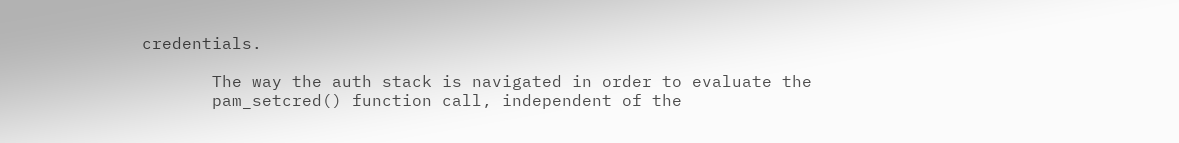credentials.

       The way the auth stack is navigated in order to evaluate the
       pam_setcred() function call, independent of the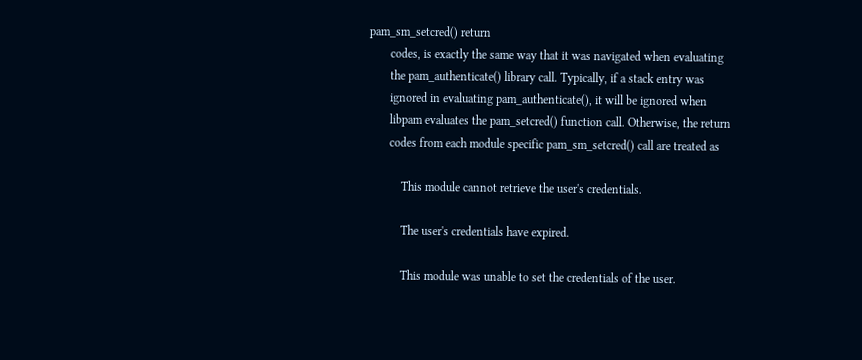pam_sm_setcred() return
       codes, is exactly the same way that it was navigated when evaluating
       the pam_authenticate() library call. Typically, if a stack entry was
       ignored in evaluating pam_authenticate(), it will be ignored when
       libpam evaluates the pam_setcred() function call. Otherwise, the return
       codes from each module specific pam_sm_setcred() call are treated as

           This module cannot retrieve the user's credentials.

           The user's credentials have expired.

           This module was unable to set the credentials of the user.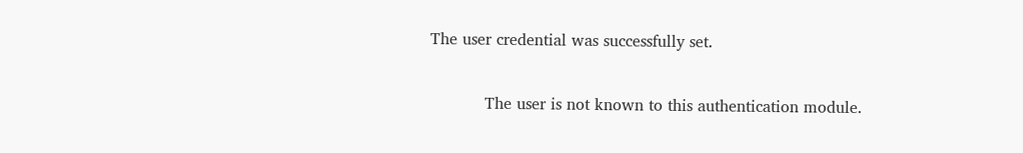The user credential was successfully set.

           The user is not known to this authentication module.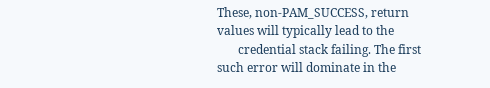These, non-PAM_SUCCESS, return values will typically lead to the
       credential stack failing. The first such error will dominate in the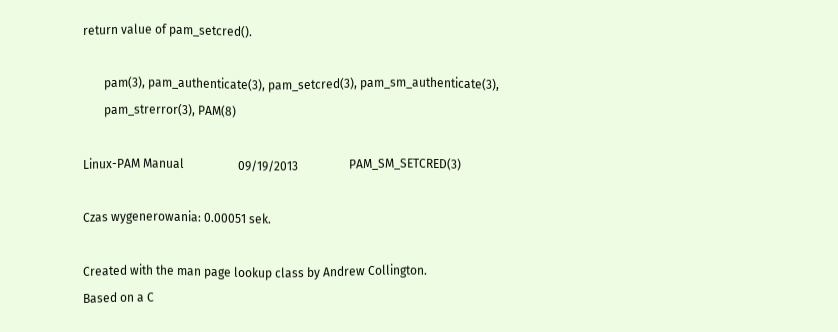return value of pam_setcred().

       pam(3), pam_authenticate(3), pam_setcred(3), pam_sm_authenticate(3),
       pam_strerror(3), PAM(8)

Linux-PAM Manual                  09/19/2013                 PAM_SM_SETCRED(3)

Czas wygenerowania: 0.00051 sek.

Created with the man page lookup class by Andrew Collington.
Based on a C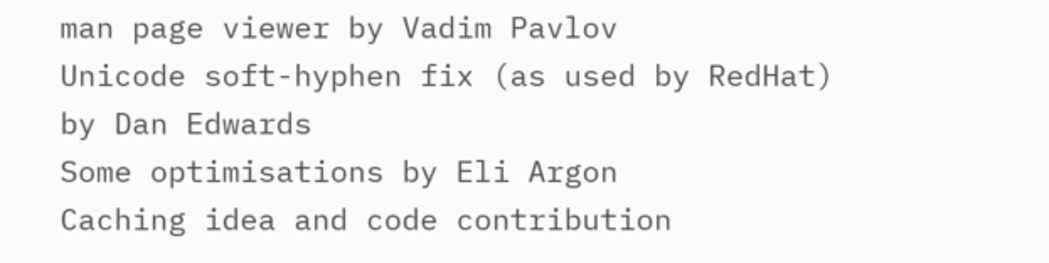man page viewer by Vadim Pavlov
Unicode soft-hyphen fix (as used by RedHat) by Dan Edwards
Some optimisations by Eli Argon
Caching idea and code contribution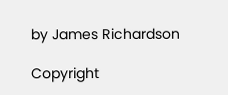by James Richardson

Copyright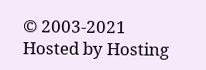© 2003-2021
Hosted by Hosting